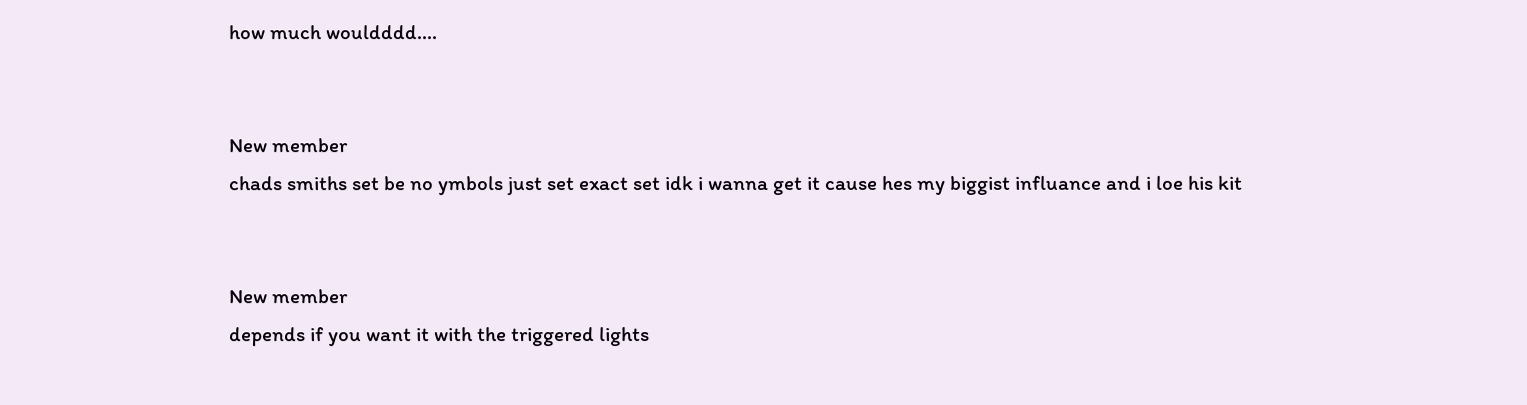how much wouldddd....


New member
chads smiths set be no ymbols just set exact set idk i wanna get it cause hes my biggist influance and i loe his kit


New member
depends if you want it with the triggered lights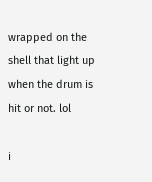wrapped on the shell that light up when the drum is hit or not. lol

i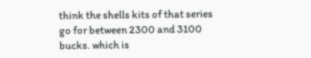think the shells kits of that series go for between 2300 and 3100 bucks. which is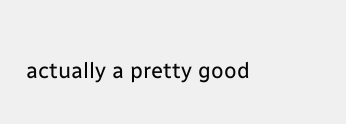actually a pretty good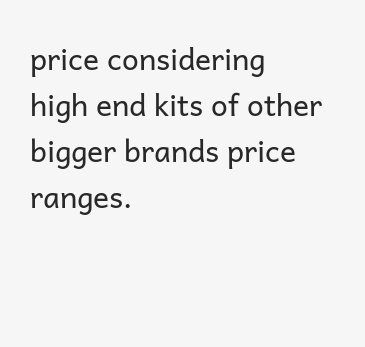price considering high end kits of other bigger brands price ranges.